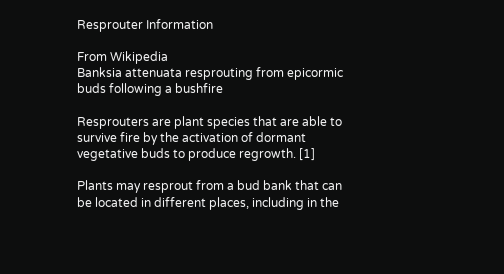Resprouter Information

From Wikipedia
Banksia attenuata resprouting from epicormic buds following a bushfire

Resprouters are plant species that are able to survive fire by the activation of dormant vegetative buds to produce regrowth. [1]

Plants may resprout from a bud bank that can be located in different places, including in the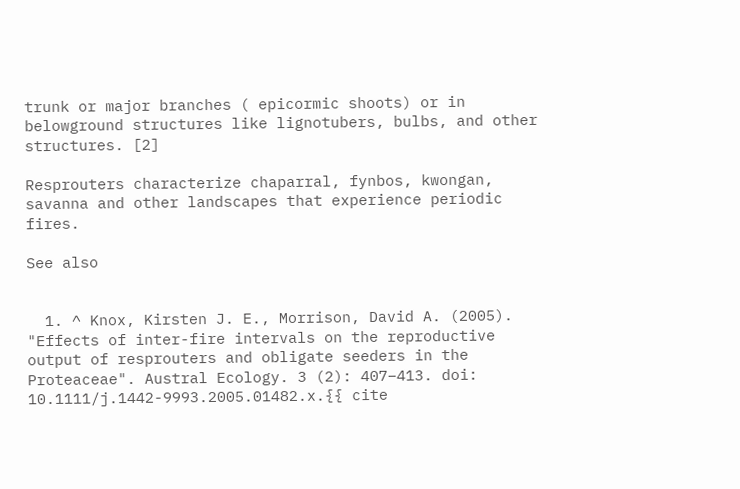trunk or major branches ( epicormic shoots) or in belowground structures like lignotubers, bulbs, and other structures. [2]

Resprouters characterize chaparral, fynbos, kwongan, savanna and other landscapes that experience periodic fires.

See also


  1. ^ Knox, Kirsten J. E., Morrison, David A. (2005). "Effects of inter-fire intervals on the reproductive output of resprouters and obligate seeders in the Proteaceae". Austral Ecology. 3 (2): 407–413. doi: 10.1111/j.1442-9993.2005.01482.x.{{ cite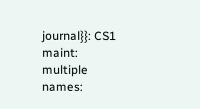journal}}: CS1 maint: multiple names: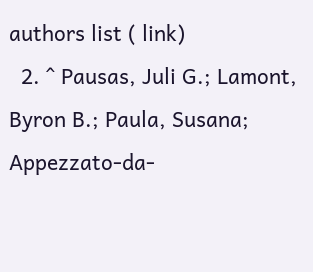authors list ( link)
  2. ^ Pausas, Juli G.; Lamont, Byron B.; Paula, Susana; Appezzato-da-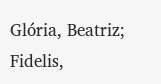Glória, Beatriz; Fidelis,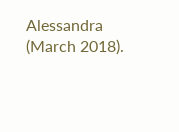Alessandra (March 2018).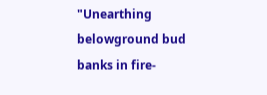"Unearthing belowground bud banks in fire-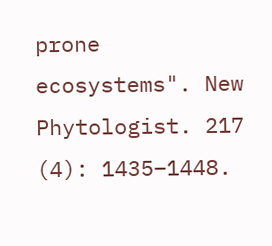prone ecosystems". New Phytologist. 217 (4): 1435–1448.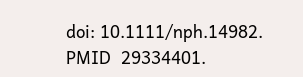doi: 10.1111/nph.14982. PMID  29334401.